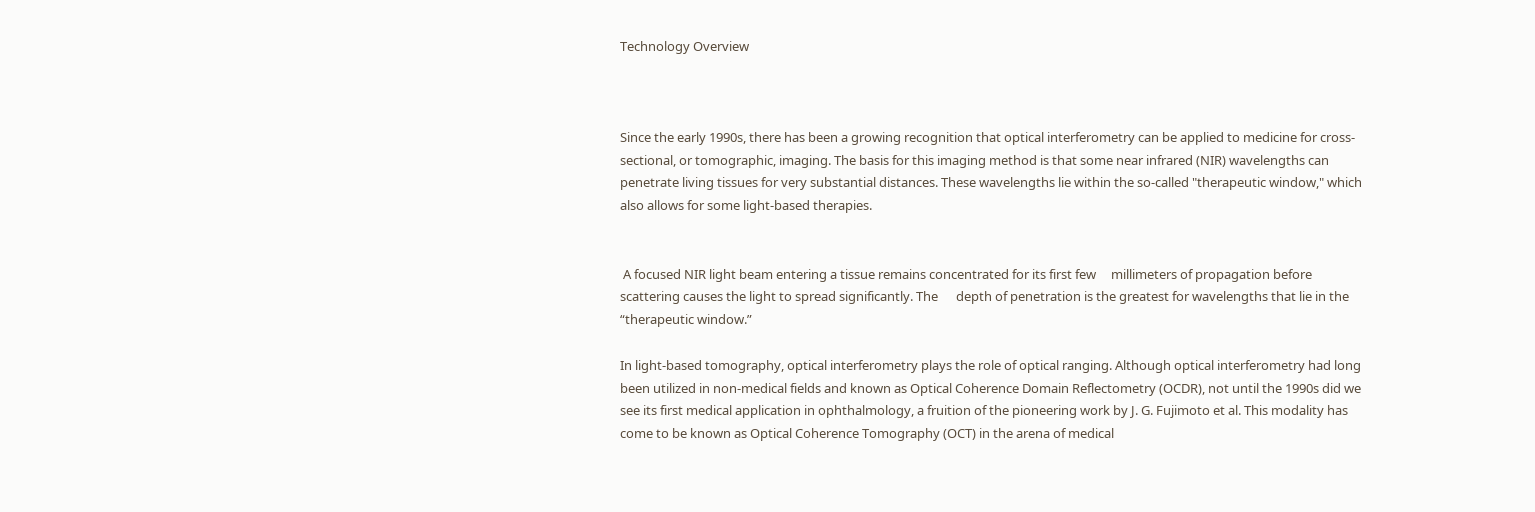Technology Overview



Since the early 1990s, there has been a growing recognition that optical interferometry can be applied to medicine for cross-sectional, or tomographic, imaging. The basis for this imaging method is that some near infrared (NIR) wavelengths can penetrate living tissues for very substantial distances. These wavelengths lie within the so-called "therapeutic window," which also allows for some light-based therapies.


 A focused NIR light beam entering a tissue remains concentrated for its first few     millimeters of propagation before scattering causes the light to spread significantly. The      depth of penetration is the greatest for wavelengths that lie in the “therapeutic window.”

In light-based tomography, optical interferometry plays the role of optical ranging. Although optical interferometry had long been utilized in non-medical fields and known as Optical Coherence Domain Reflectometry (OCDR), not until the 1990s did we see its first medical application in ophthalmology, a fruition of the pioneering work by J. G. Fujimoto et al. This modality has come to be known as Optical Coherence Tomography (OCT) in the arena of medical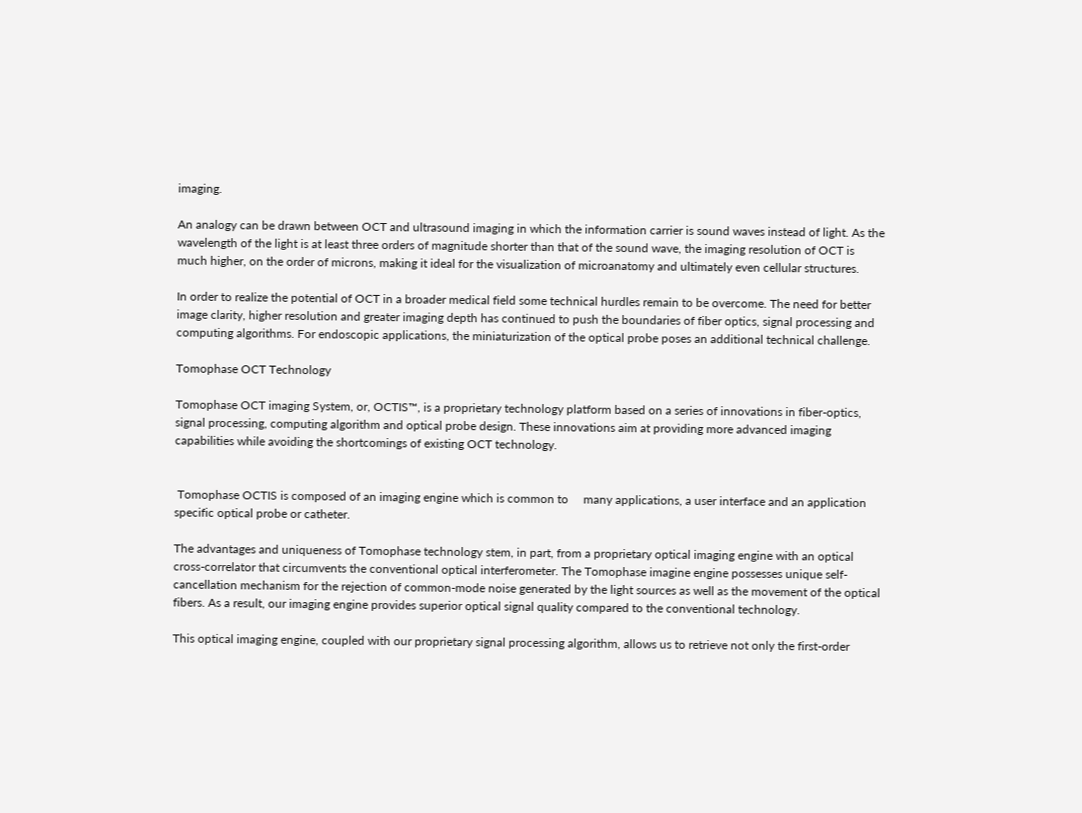imaging.

An analogy can be drawn between OCT and ultrasound imaging in which the information carrier is sound waves instead of light. As the wavelength of the light is at least three orders of magnitude shorter than that of the sound wave, the imaging resolution of OCT is much higher, on the order of microns, making it ideal for the visualization of microanatomy and ultimately even cellular structures.

In order to realize the potential of OCT in a broader medical field some technical hurdles remain to be overcome. The need for better image clarity, higher resolution and greater imaging depth has continued to push the boundaries of fiber optics, signal processing and computing algorithms. For endoscopic applications, the miniaturization of the optical probe poses an additional technical challenge.

Tomophase OCT Technology

Tomophase OCT imaging System, or, OCTIS™, is a proprietary technology platform based on a series of innovations in fiber-optics, signal processing, computing algorithm and optical probe design. These innovations aim at providing more advanced imaging capabilities while avoiding the shortcomings of existing OCT technology.


 Tomophase OCTIS is composed of an imaging engine which is common to     many applications, a user interface and an application specific optical probe or catheter.

The advantages and uniqueness of Tomophase technology stem, in part, from a proprietary optical imaging engine with an optical cross-correlator that circumvents the conventional optical interferometer. The Tomophase imagine engine possesses unique self-cancellation mechanism for the rejection of common-mode noise generated by the light sources as well as the movement of the optical fibers. As a result, our imaging engine provides superior optical signal quality compared to the conventional technology.

This optical imaging engine, coupled with our proprietary signal processing algorithm, allows us to retrieve not only the first-order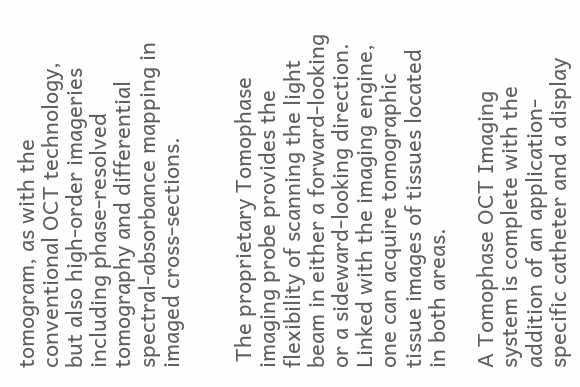tomogram, as with the conventional OCT technology, but also high-order imageries including phase-resolved tomography and differential spectral-absorbance mapping in imaged cross-sections.


 The proprietary Tomophase imaging probe provides the flexibility of scanning the light beam in either a forward-looking or a sideward-looking direction. Linked with the imaging engine, one can acquire tomographic tissue images of tissues located in both areas.

A Tomophase OCT Imaging system is complete with the addition of an application-specific catheter and a display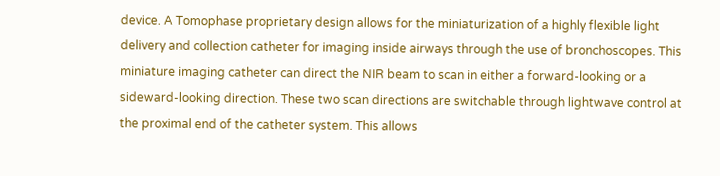device. A Tomophase proprietary design allows for the miniaturization of a highly flexible light delivery and collection catheter for imaging inside airways through the use of bronchoscopes. This miniature imaging catheter can direct the NIR beam to scan in either a forward-looking or a sideward-looking direction. These two scan directions are switchable through lightwave control at the proximal end of the catheter system. This allows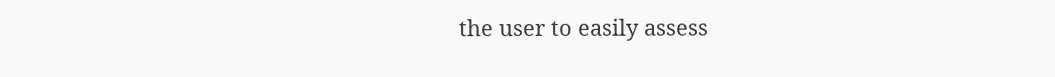the user to easily assess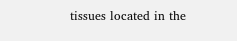tissues located in the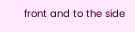front and to the side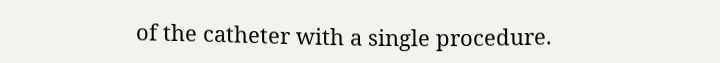of the catheter with a single procedure.